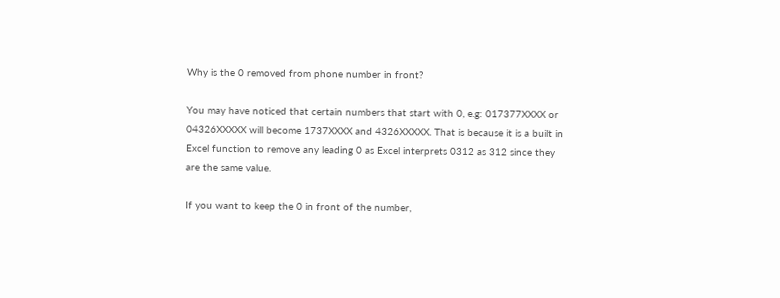Why is the 0 removed from phone number in front?

You may have noticed that certain numbers that start with 0, e.g: 017377XXXX or 04326XXXXX will become 1737XXXX and 4326XXXXX. That is because it is a built in Excel function to remove any leading 0 as Excel interprets 0312 as 312 since they are the same value.

If you want to keep the 0 in front of the number,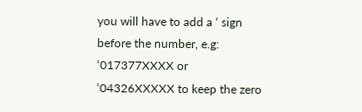you will have to add a ‘ sign before the number, e.g: ‘017377XXXX or ‘04326XXXXX to keep the zero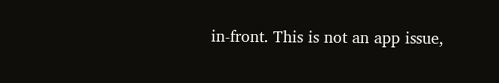in-front. This is not an app issue,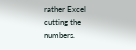rather Excel cutting the numbers.